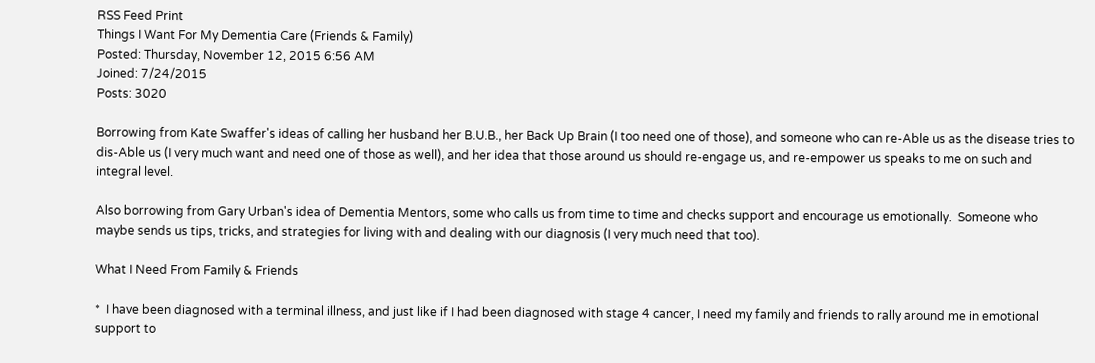RSS Feed Print
Things I Want For My Dementia Care (Friends & Family)
Posted: Thursday, November 12, 2015 6:56 AM
Joined: 7/24/2015
Posts: 3020

Borrowing from Kate Swaffer's ideas of calling her husband her B.U.B., her Back Up Brain (I too need one of those), and someone who can re-Able us as the disease tries to dis-Able us (I very much want and need one of those as well), and her idea that those around us should re-engage us, and re-empower us speaks to me on such and integral level.

Also borrowing from Gary Urban's idea of Dementia Mentors, some who calls us from time to time and checks support and encourage us emotionally.  Someone who maybe sends us tips, tricks, and strategies for living with and dealing with our diagnosis (I very much need that too).

What I Need From Family & Friends

*  I have been diagnosed with a terminal illness, and just like if I had been diagnosed with stage 4 cancer, I need my family and friends to rally around me in emotional support to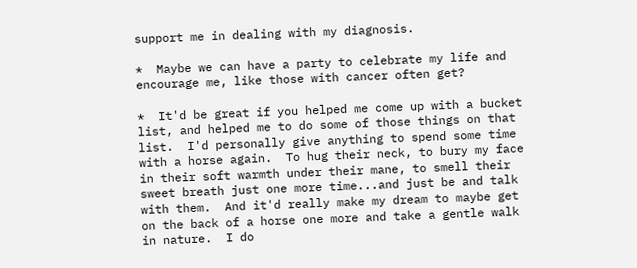support me in dealing with my diagnosis.

*  Maybe we can have a party to celebrate my life and encourage me, like those with cancer often get?

*  It'd be great if you helped me come up with a bucket list, and helped me to do some of those things on that list.  I'd personally give anything to spend some time with a horse again.  To hug their neck, to bury my face in their soft warmth under their mane, to smell their sweet breath just one more time...and just be and talk with them.  And it'd really make my dream to maybe get on the back of a horse one more and take a gentle walk in nature.  I do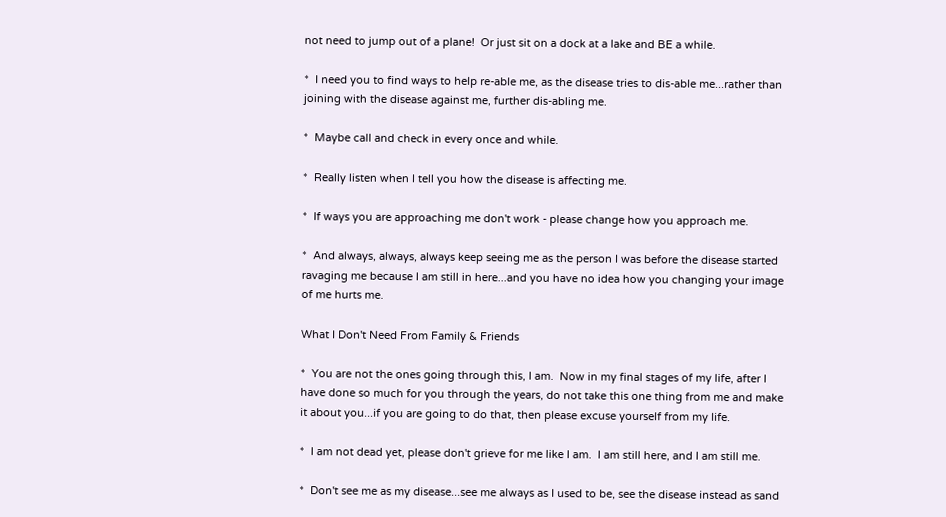not need to jump out of a plane!  Or just sit on a dock at a lake and BE a while.

*  I need you to find ways to help re-able me, as the disease tries to dis-able me...rather than joining with the disease against me, further dis-abling me.

*  Maybe call and check in every once and while.

*  Really listen when I tell you how the disease is affecting me.

*  If ways you are approaching me don't work - please change how you approach me.

*  And always, always, always keep seeing me as the person I was before the disease started ravaging me because I am still in here...and you have no idea how you changing your image of me hurts me.

What I Don't Need From Family & Friends

*  You are not the ones going through this, I am.  Now in my final stages of my life, after I have done so much for you through the years, do not take this one thing from me and make it about you...if you are going to do that, then please excuse yourself from my life.

*  I am not dead yet, please don't grieve for me like I am.  I am still here, and I am still me.

*  Don't see me as my disease...see me always as I used to be, see the disease instead as sand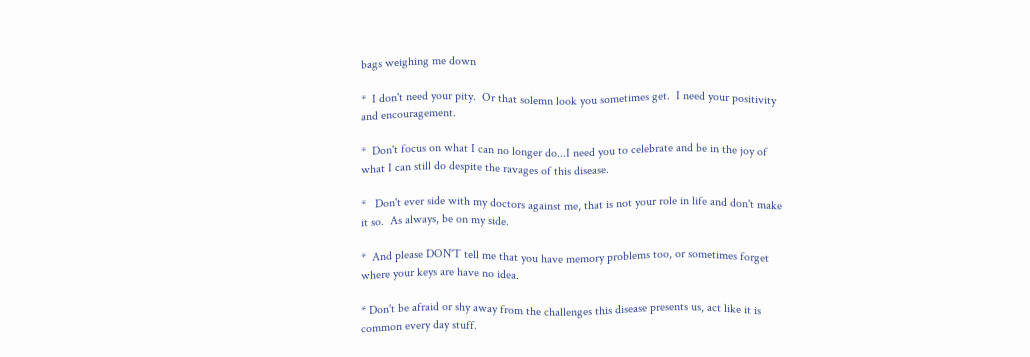bags weighing me down

*  I don't need your pity.  Or that solemn look you sometimes get.  I need your positivity and encouragement.

*  Don't focus on what I can no longer do...I need you to celebrate and be in the joy of what I can still do despite the ravages of this disease.

*   Don't ever side with my doctors against me, that is not your role in life and don't make it so.  As always, be on my side.

*  And please DON'T tell me that you have memory problems too, or sometimes forget where your keys are have no idea.

* Don't be afraid or shy away from the challenges this disease presents us, act like it is common every day stuff.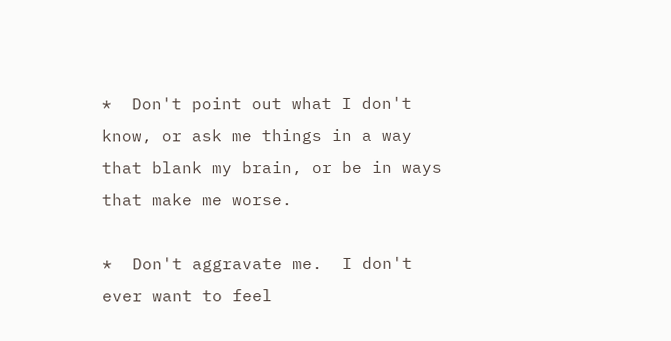*  Don't point out what I don't know, or ask me things in a way that blank my brain, or be in ways that make me worse.

*  Don't aggravate me.  I don't ever want to feel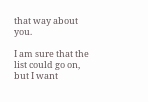that way about you.

I am sure that the list could go on, but I want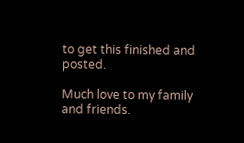to get this finished and posted.

Much love to my family and friends.